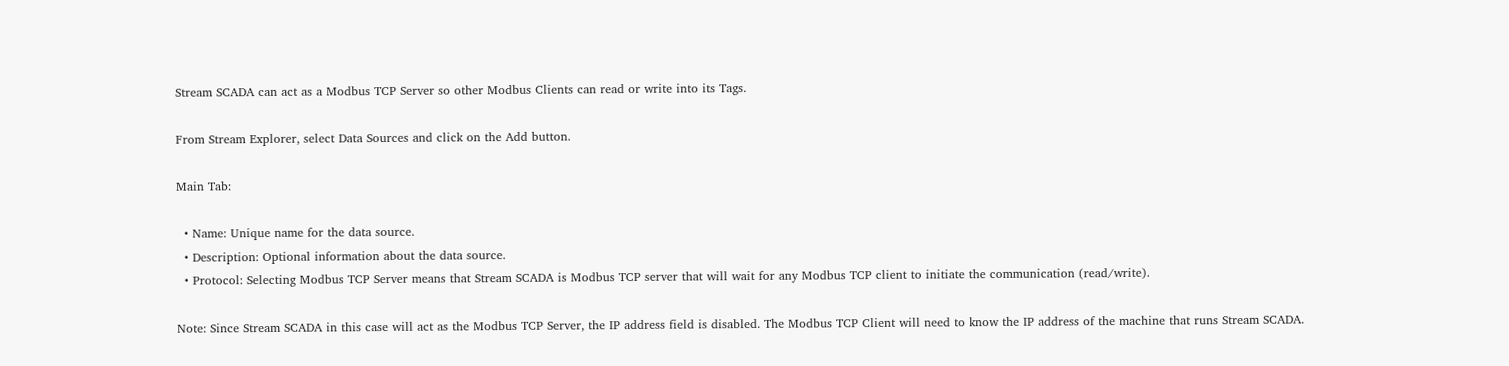Stream SCADA can act as a Modbus TCP Server so other Modbus Clients can read or write into its Tags.

From Stream Explorer, select Data Sources and click on the Add button.

Main Tab:

  • Name: Unique name for the data source.
  • Description: Optional information about the data source.
  • Protocol: Selecting Modbus TCP Server means that Stream SCADA is Modbus TCP server that will wait for any Modbus TCP client to initiate the communication (read/write).

Note: Since Stream SCADA in this case will act as the Modbus TCP Server, the IP address field is disabled. The Modbus TCP Client will need to know the IP address of the machine that runs Stream SCADA.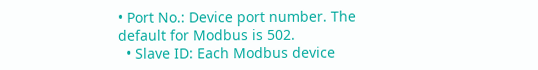• Port No.: Device port number. The default for Modbus is 502.
  • Slave ID: Each Modbus device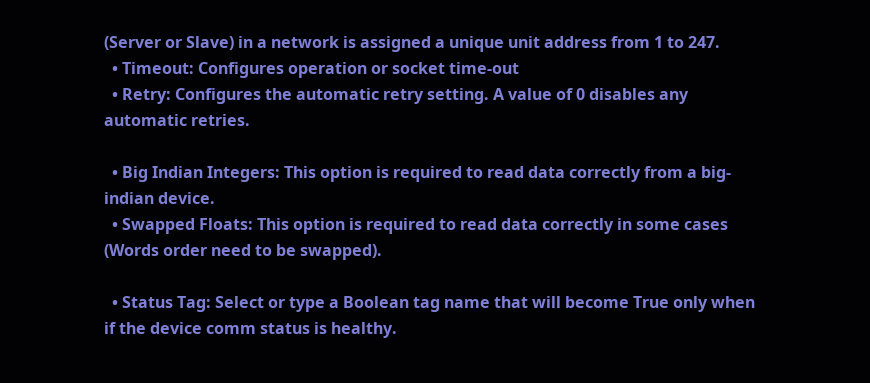(Server or Slave) in a network is assigned a unique unit address from 1 to 247.
  • Timeout: Configures operation or socket time-out
  • Retry: Configures the automatic retry setting. A value of 0 disables any automatic retries.

  • Big Indian Integers: This option is required to read data correctly from a big-indian device.
  • Swapped Floats: This option is required to read data correctly in some cases (Words order need to be swapped).

  • Status Tag: Select or type a Boolean tag name that will become True only when if the device comm status is healthy.